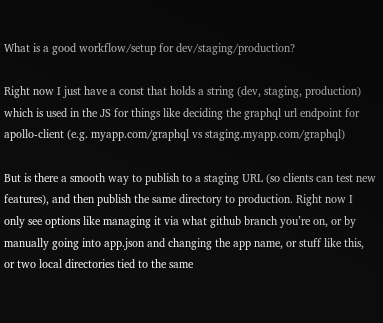What is a good workflow/setup for dev/staging/production?

Right now I just have a const that holds a string (dev, staging, production) which is used in the JS for things like deciding the graphql url endpoint for apollo-client (e.g. myapp.com/graphql vs staging.myapp.com/graphql)

But is there a smooth way to publish to a staging URL (so clients can test new features), and then publish the same directory to production. Right now I only see options like managing it via what github branch you’re on, or by manually going into app.json and changing the app name, or stuff like this, or two local directories tied to the same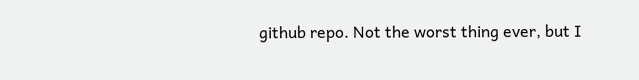github repo. Not the worst thing ever, but I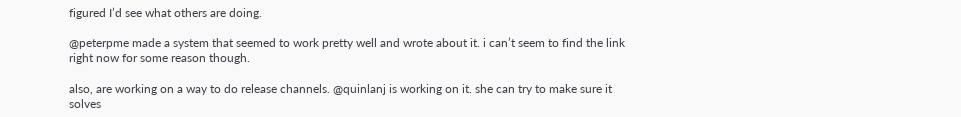figured I’d see what others are doing.

@peterpme made a system that seemed to work pretty well and wrote about it. i can’t seem to find the link right now for some reason though.

also, are working on a way to do release channels. @quinlanj is working on it. she can try to make sure it solves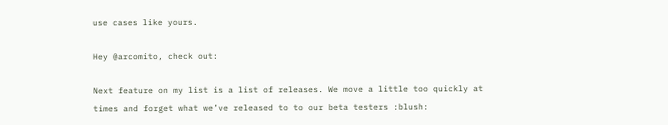use cases like yours.

Hey @arcomito, check out:

Next feature on my list is a list of releases. We move a little too quickly at times and forget what we’ve released to to our beta testers :blush: